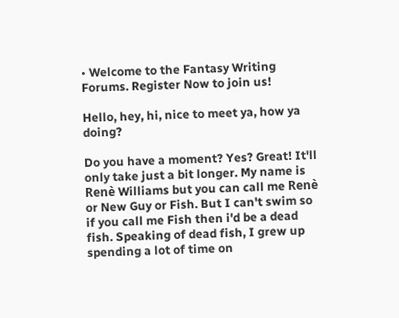• Welcome to the Fantasy Writing Forums. Register Now to join us!

Hello, hey, hi, nice to meet ya, how ya doing?

Do you have a moment? Yes? Great! It'll only take just a bit longer. My name is Renè Williams but you can call me Renè or New Guy or Fish. But I can't swim so if you call me Fish then i'd be a dead fish. Speaking of dead fish, I grew up spending a lot of time on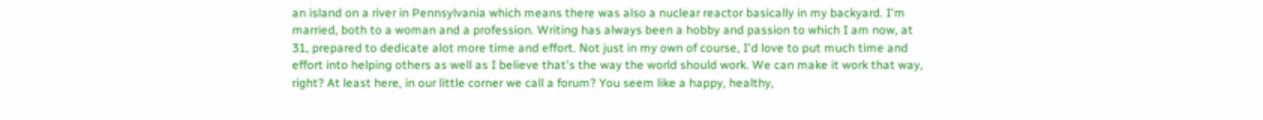an island on a river in Pennsylvania which means there was also a nuclear reactor basically in my backyard. I'm married, both to a woman and a profession. Writing has always been a hobby and passion to which I am now, at 31, prepared to dedicate alot more time and effort. Not just in my own of course, I'd love to put much time and effort into helping others as well as I believe that's the way the world should work. We can make it work that way, right? At least here, in our little corner we call a forum? You seem like a happy, healthy,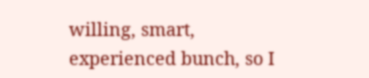willing, smart, experienced bunch, so I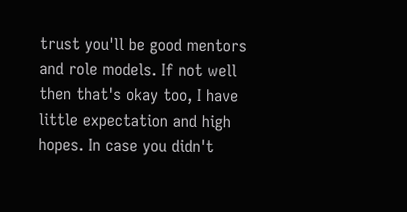trust you'll be good mentors and role models. If not well then that's okay too, I have little expectation and high hopes. In case you didn't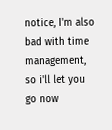notice, I'm also bad with time management, so i'll let you go now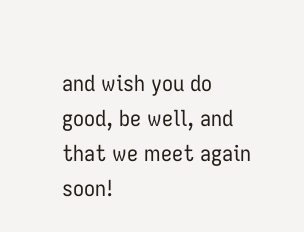and wish you do good, be well, and that we meet again soon!